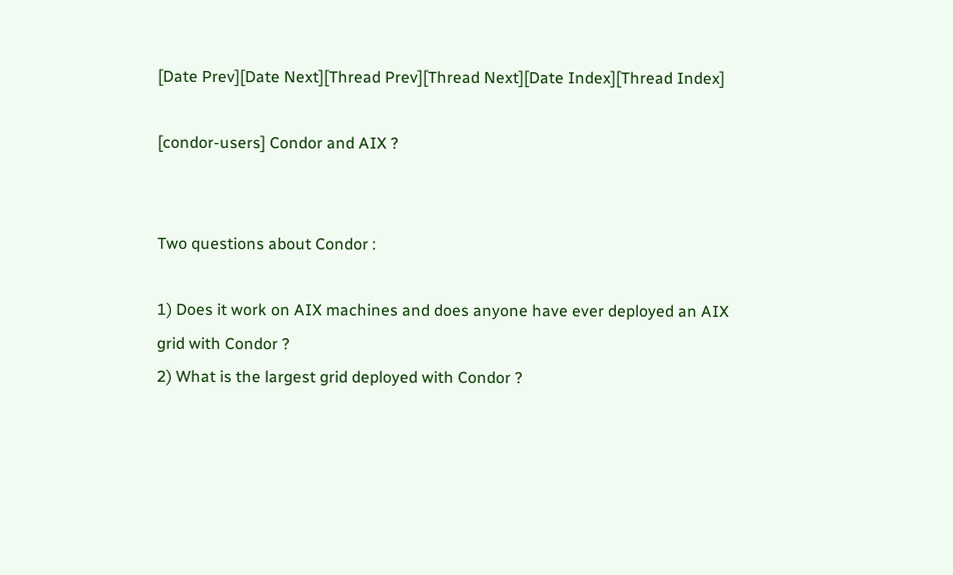[Date Prev][Date Next][Thread Prev][Thread Next][Date Index][Thread Index]

[condor-users] Condor and AIX ?


Two questions about Condor :

1) Does it work on AIX machines and does anyone have ever deployed an AIX
grid with Condor ?
2) What is the largest grid deployed with Condor ?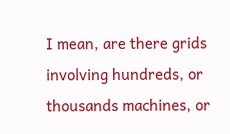I mean, are there grids
involving hundreds, or thousands machines, or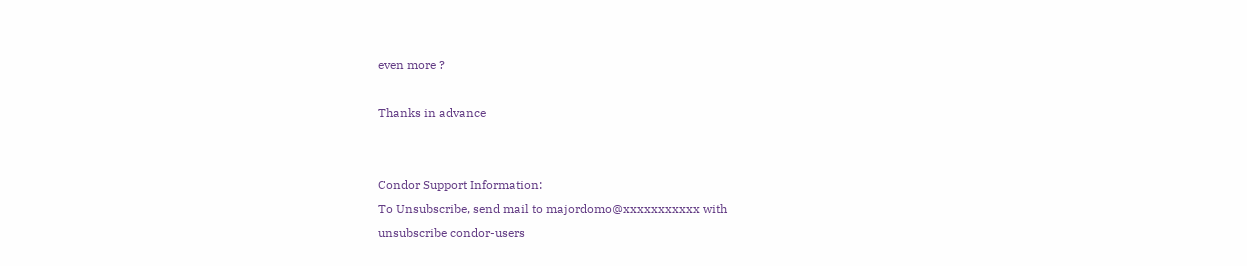even more ?

Thanks in advance


Condor Support Information:
To Unsubscribe, send mail to majordomo@xxxxxxxxxxx with
unsubscribe condor-users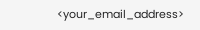<your_email_address>